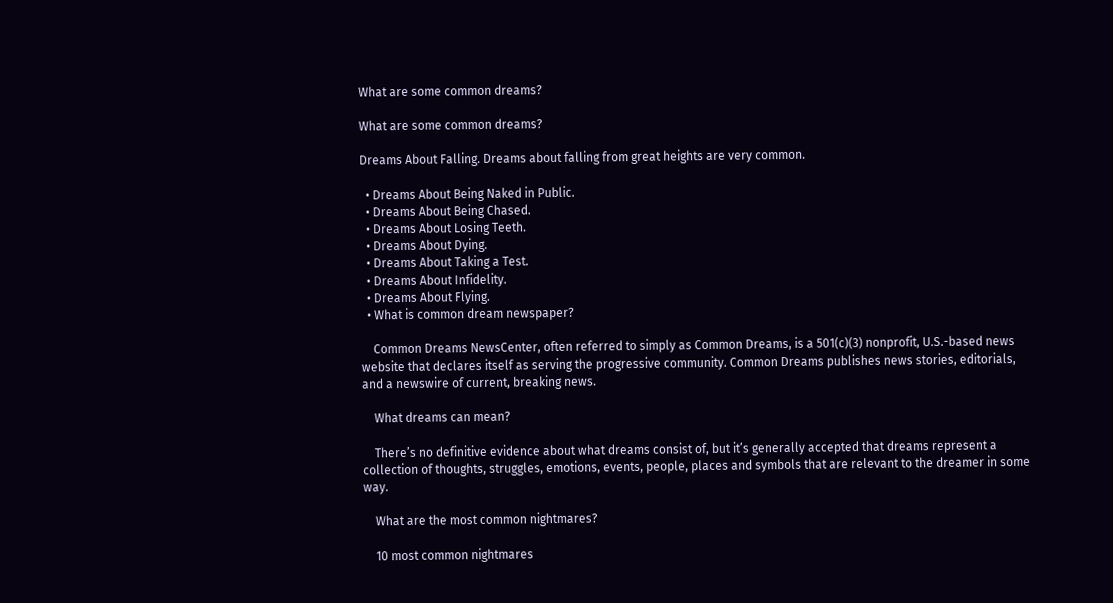What are some common dreams?

What are some common dreams?

Dreams About Falling. Dreams about falling from great heights are very common.

  • Dreams About Being Naked in Public.
  • Dreams About Being Chased.
  • Dreams About Losing Teeth.
  • Dreams About Dying.
  • Dreams About Taking a Test.
  • Dreams About Infidelity.
  • Dreams About Flying.
  • What is common dream newspaper?

    Common Dreams NewsCenter, often referred to simply as Common Dreams, is a 501(c)(3) nonprofit, U.S.-based news website that declares itself as serving the progressive community. Common Dreams publishes news stories, editorials, and a newswire of current, breaking news.

    What dreams can mean?

    There’s no definitive evidence about what dreams consist of, but it’s generally accepted that dreams represent a collection of thoughts, struggles, emotions, events, people, places and symbols that are relevant to the dreamer in some way.

    What are the most common nightmares?

    10 most common nightmares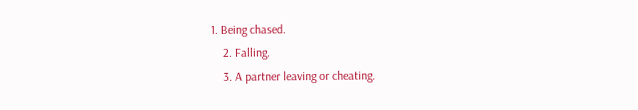1. Being chased.
    2. Falling.
    3. A partner leaving or cheating.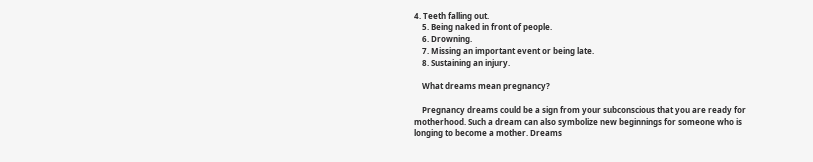4. Teeth falling out.
    5. Being naked in front of people.
    6. Drowning.
    7. Missing an important event or being late.
    8. Sustaining an injury.

    What dreams mean pregnancy?

    Pregnancy dreams could be a sign from your subconscious that you are ready for motherhood. Such a dream can also symbolize new beginnings for someone who is longing to become a mother. Dreams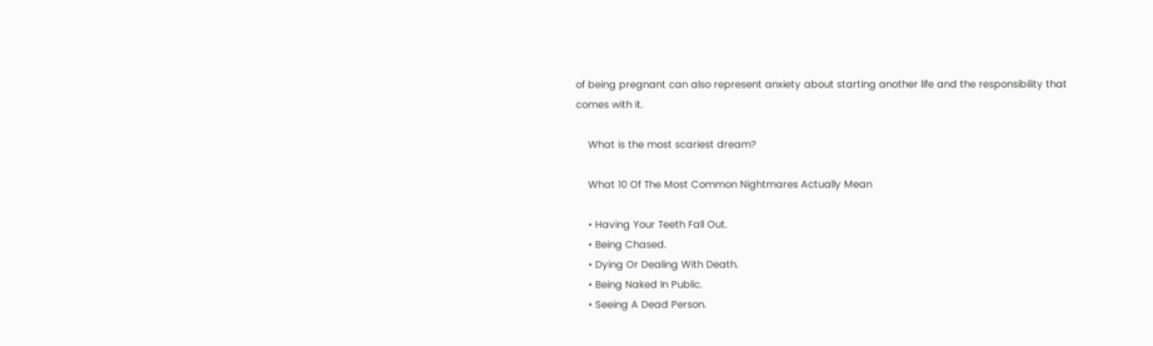of being pregnant can also represent anxiety about starting another life and the responsibility that comes with it.

    What is the most scariest dream?

    What 10 Of The Most Common Nightmares Actually Mean

    • Having Your Teeth Fall Out.
    • Being Chased.
    • Dying Or Dealing With Death.
    • Being Naked In Public.
    • Seeing A Dead Person.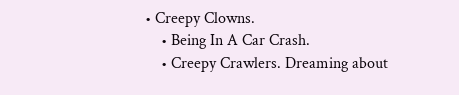• Creepy Clowns.
    • Being In A Car Crash.
    • Creepy Crawlers. Dreaming about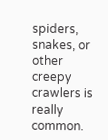spiders, snakes, or other creepy crawlers is really common.